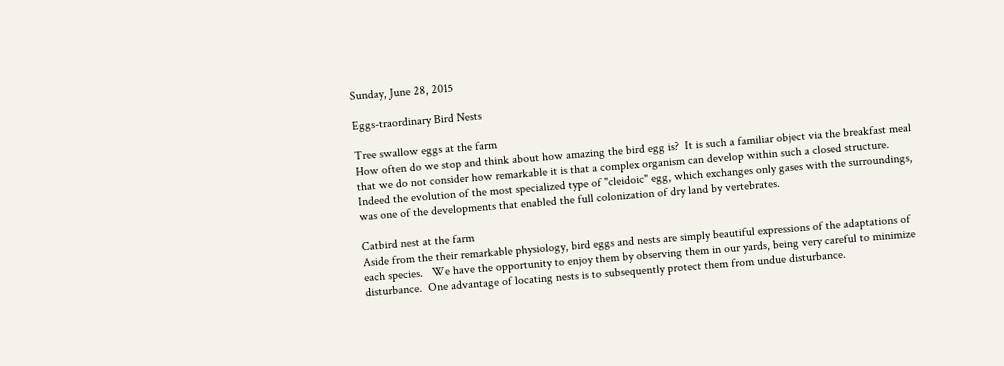Sunday, June 28, 2015

Eggs-traordinary Bird Nests

Tree swallow eggs at the farm
How often do we stop and think about how amazing the bird egg is?  It is such a familiar object via the breakfast meal that we do not consider how remarkable it is that a complex organism can develop within such a closed structure.  Indeed the evolution of the most specialized type of "cleidoic" egg, which exchanges only gases with the surroundings, was one of the developments that enabled the full colonization of dry land by vertebrates.

Catbird nest at the farm
Aside from the their remarkable physiology, bird eggs and nests are simply beautiful expressions of the adaptations of each species.   We have the opportunity to enjoy them by observing them in our yards, being very careful to minimize disturbance.  One advantage of locating nests is to subsequently protect them from undue disturbance.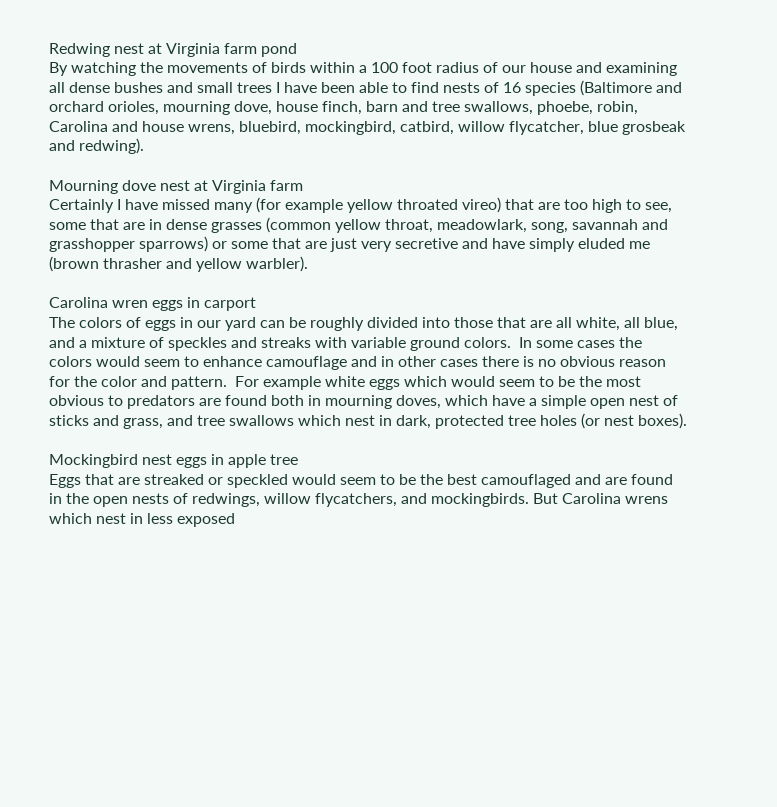Redwing nest at Virginia farm pond
By watching the movements of birds within a 100 foot radius of our house and examining all dense bushes and small trees I have been able to find nests of 16 species (Baltimore and orchard orioles, mourning dove, house finch, barn and tree swallows, phoebe, robin, Carolina and house wrens, bluebird, mockingbird, catbird, willow flycatcher, blue grosbeak and redwing).

Mourning dove nest at Virginia farm
Certainly I have missed many (for example yellow throated vireo) that are too high to see, some that are in dense grasses (common yellow throat, meadowlark, song, savannah and grasshopper sparrows) or some that are just very secretive and have simply eluded me (brown thrasher and yellow warbler).

Carolina wren eggs in carport
The colors of eggs in our yard can be roughly divided into those that are all white, all blue, and a mixture of speckles and streaks with variable ground colors.  In some cases the colors would seem to enhance camouflage and in other cases there is no obvious reason for the color and pattern.  For example white eggs which would seem to be the most obvious to predators are found both in mourning doves, which have a simple open nest of sticks and grass, and tree swallows which nest in dark, protected tree holes (or nest boxes).

Mockingbird nest eggs in apple tree
Eggs that are streaked or speckled would seem to be the best camouflaged and are found in the open nests of redwings, willow flycatchers, and mockingbirds. But Carolina wrens which nest in less exposed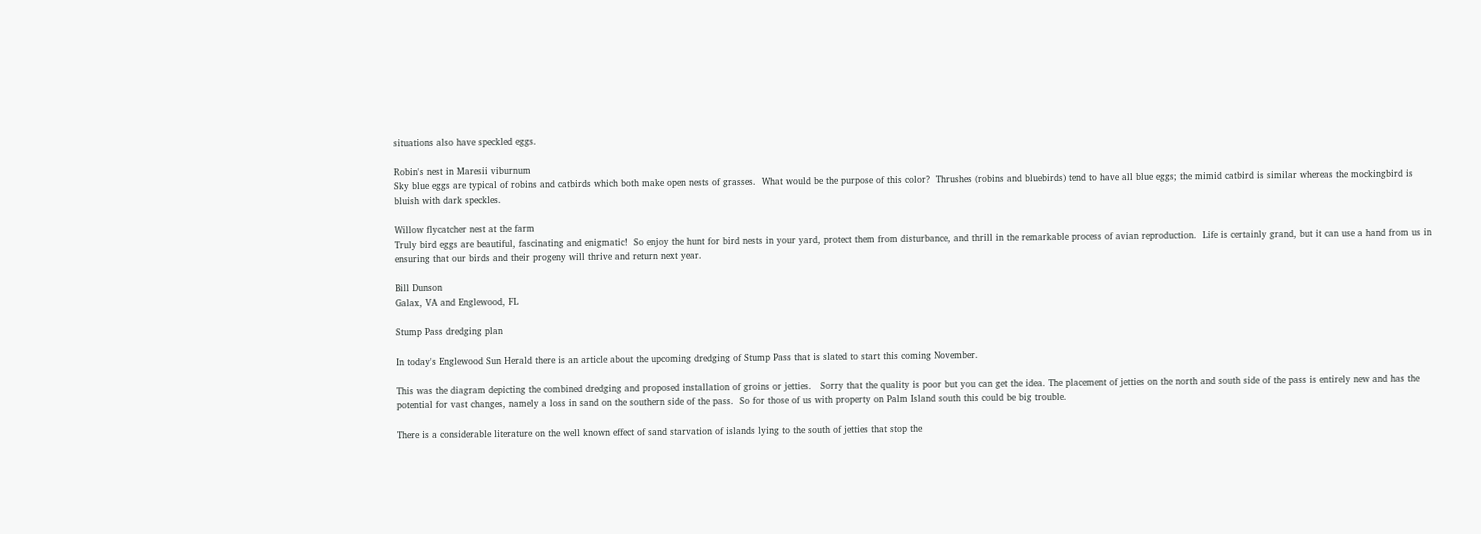situations also have speckled eggs.

Robin's nest in Maresii viburnum
Sky blue eggs are typical of robins and catbirds which both make open nests of grasses.  What would be the purpose of this color?  Thrushes (robins and bluebirds) tend to have all blue eggs; the mimid catbird is similar whereas the mockingbird is bluish with dark speckles.

Willow flycatcher nest at the farm
Truly bird eggs are beautiful, fascinating and enigmatic!  So enjoy the hunt for bird nests in your yard, protect them from disturbance, and thrill in the remarkable process of avian reproduction.  Life is certainly grand, but it can use a hand from us in ensuring that our birds and their progeny will thrive and return next year.

Bill Dunson
Galax, VA and Englewood, FL

Stump Pass dredging plan

In today's Englewood Sun Herald there is an article about the upcoming dredging of Stump Pass that is slated to start this coming November.

This was the diagram depicting the combined dredging and proposed installation of groins or jetties.   Sorry that the quality is poor but you can get the idea. The placement of jetties on the north and south side of the pass is entirely new and has the potential for vast changes, namely a loss in sand on the southern side of the pass.  So for those of us with property on Palm Island south this could be big trouble.

There is a considerable literature on the well known effect of sand starvation of islands lying to the south of jetties that stop the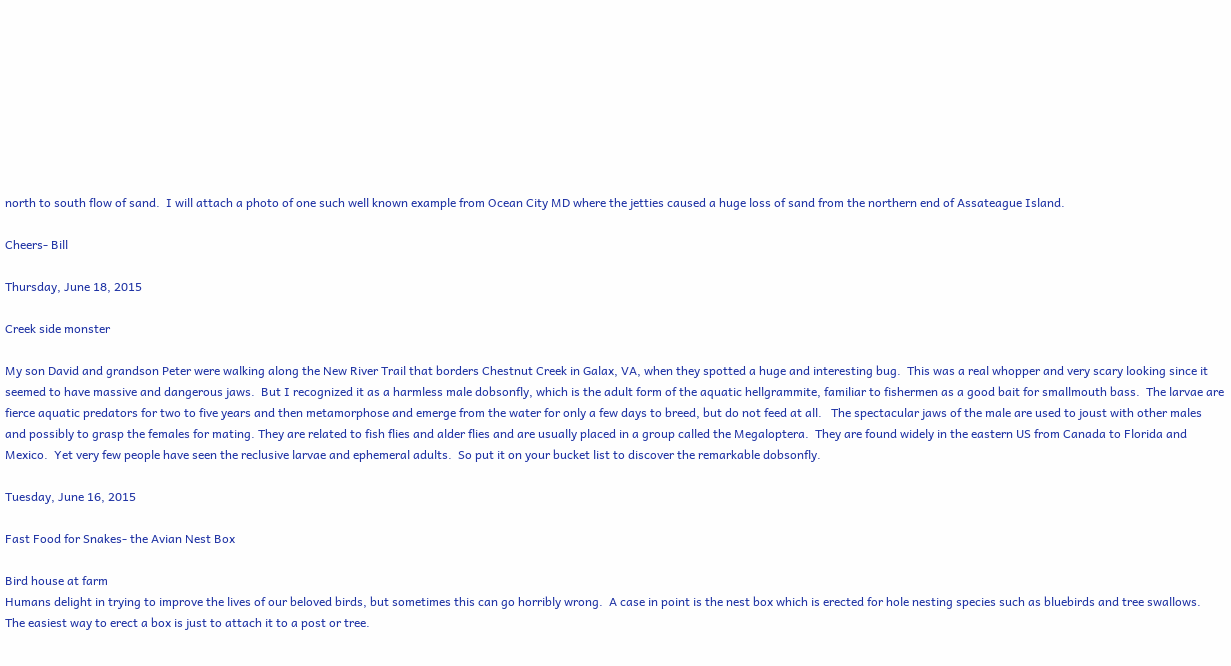north to south flow of sand.  I will attach a photo of one such well known example from Ocean City MD where the jetties caused a huge loss of sand from the northern end of Assateague Island.

Cheers- Bill

Thursday, June 18, 2015

Creek side monster

My son David and grandson Peter were walking along the New River Trail that borders Chestnut Creek in Galax, VA, when they spotted a huge and interesting bug.  This was a real whopper and very scary looking since it seemed to have massive and dangerous jaws.  But I recognized it as a harmless male dobsonfly, which is the adult form of the aquatic hellgrammite, familiar to fishermen as a good bait for smallmouth bass.  The larvae are fierce aquatic predators for two to five years and then metamorphose and emerge from the water for only a few days to breed, but do not feed at all.   The spectacular jaws of the male are used to joust with other males and possibly to grasp the females for mating. They are related to fish flies and alder flies and are usually placed in a group called the Megaloptera.  They are found widely in the eastern US from Canada to Florida and Mexico.  Yet very few people have seen the reclusive larvae and ephemeral adults.  So put it on your bucket list to discover the remarkable dobsonfly.

Tuesday, June 16, 2015

Fast Food for Snakes- the Avian Nest Box

Bird house at farm
Humans delight in trying to improve the lives of our beloved birds, but sometimes this can go horribly wrong.  A case in point is the nest box which is erected for hole nesting species such as bluebirds and tree swallows.  The easiest way to erect a box is just to attach it to a post or tree.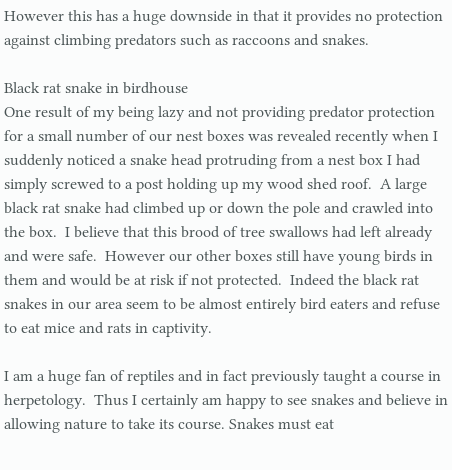However this has a huge downside in that it provides no protection against climbing predators such as raccoons and snakes.

Black rat snake in birdhouse
One result of my being lazy and not providing predator protection for a small number of our nest boxes was revealed recently when I suddenly noticed a snake head protruding from a nest box I had simply screwed to a post holding up my wood shed roof.  A large black rat snake had climbed up or down the pole and crawled into the box.  I believe that this brood of tree swallows had left already and were safe.  However our other boxes still have young birds in them and would be at risk if not protected.  Indeed the black rat snakes in our area seem to be almost entirely bird eaters and refuse to eat mice and rats in captivity.

I am a huge fan of reptiles and in fact previously taught a course in herpetology.  Thus I certainly am happy to see snakes and believe in allowing nature to take its course. Snakes must eat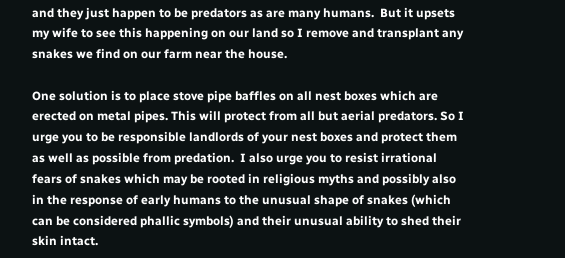and they just happen to be predators as are many humans.  But it upsets my wife to see this happening on our land so I remove and transplant any snakes we find on our farm near the house.

One solution is to place stove pipe baffles on all nest boxes which are erected on metal pipes. This will protect from all but aerial predators. So I urge you to be responsible landlords of your nest boxes and protect them as well as possible from predation.  I also urge you to resist irrational fears of snakes which may be rooted in religious myths and possibly also in the response of early humans to the unusual shape of snakes (which can be considered phallic symbols) and their unusual ability to shed their skin intact.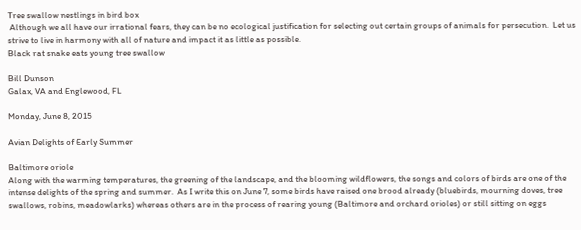Tree swallow nestlings in bird box
 Although we all have our irrational fears, they can be no ecological justification for selecting out certain groups of animals for persecution.  Let us strive to live in harmony with all of nature and impact it as little as possible.
Black rat snake eats young tree swallow

Bill Dunson
Galax, VA and Englewood, FL

Monday, June 8, 2015

Avian Delights of Early Summer

Baltimore oriole
Along with the warming temperatures, the greening of the landscape, and the blooming wildflowers, the songs and colors of birds are one of the intense delights of the spring and summer.  As I write this on June 7, some birds have raised one brood already (bluebirds, mourning doves, tree swallows, robins, meadowlarks) whereas others are in the process of rearing young (Baltimore and orchard orioles) or still sitting on eggs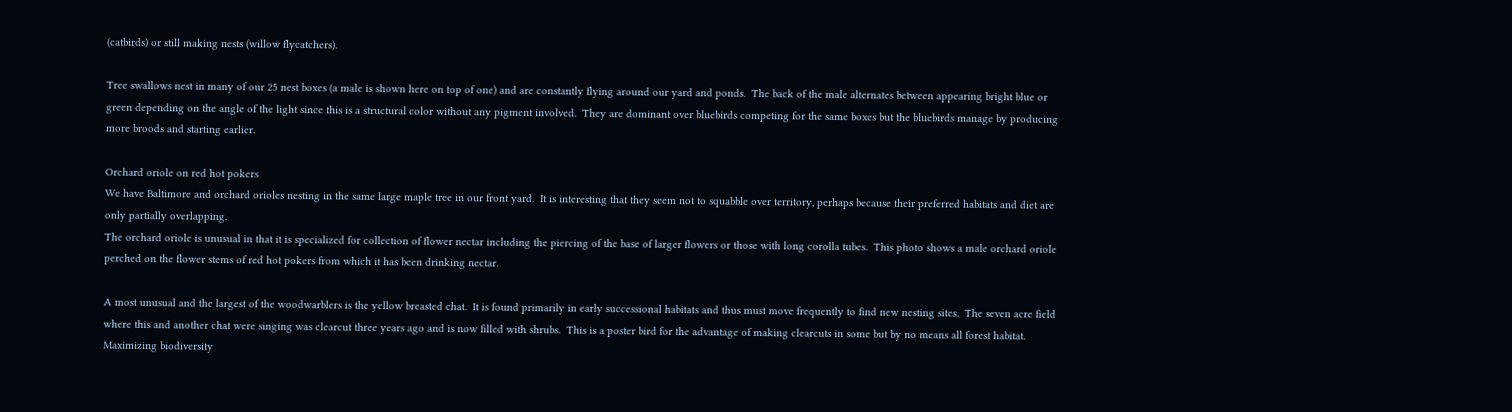(catbirds) or still making nests (willow flycatchers).

Tree swallows nest in many of our 25 nest boxes (a male is shown here on top of one) and are constantly flying around our yard and ponds.  The back of the male alternates between appearing bright blue or green depending on the angle of the light since this is a structural color without any pigment involved.  They are dominant over bluebirds competing for the same boxes but the bluebirds manage by producing more broods and starting earlier.

Orchard oriole on red hot pokers
We have Baltimore and orchard orioles nesting in the same large maple tree in our front yard.  It is interesting that they seem not to squabble over territory, perhaps because their preferred habitats and diet are only partially overlapping.
The orchard oriole is unusual in that it is specialized for collection of flower nectar including the piercing of the base of larger flowers or those with long corolla tubes.  This photo shows a male orchard oriole perched on the flower stems of red hot pokers from which it has been drinking nectar.

A most unusual and the largest of the woodwarblers is the yellow breasted chat.  It is found primarily in early successional habitats and thus must move frequently to find new nesting sites.  The seven acre field where this and another chat were singing was clearcut three years ago and is now filled with shrubs.  This is a poster bird for the advantage of making clearcuts in some but by no means all forest habitat.  Maximizing biodiversity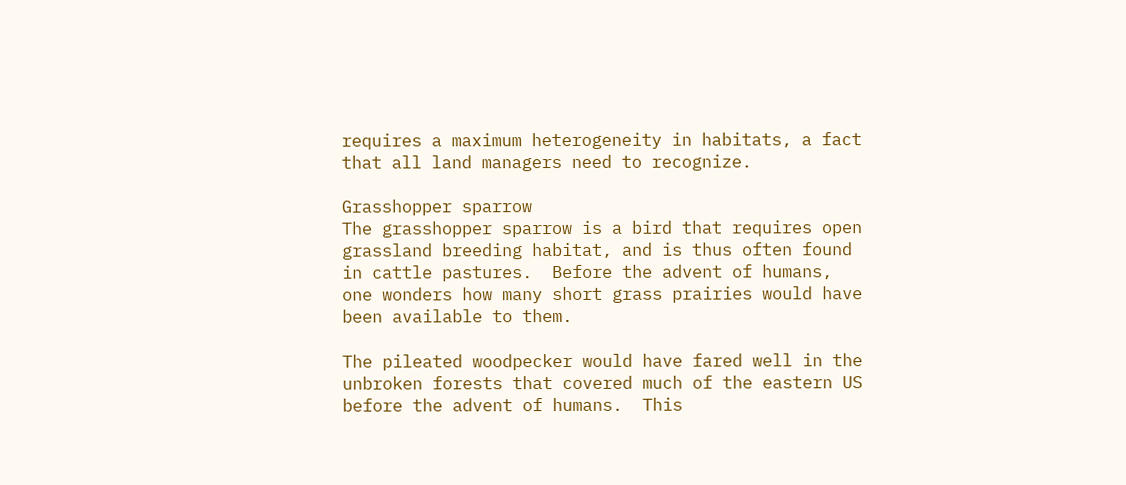requires a maximum heterogeneity in habitats, a fact that all land managers need to recognize.

Grasshopper sparrow
The grasshopper sparrow is a bird that requires open grassland breeding habitat, and is thus often found in cattle pastures.  Before the advent of humans, one wonders how many short grass prairies would have been available to them.

The pileated woodpecker would have fared well in the unbroken forests that covered much of the eastern US before the advent of humans.  This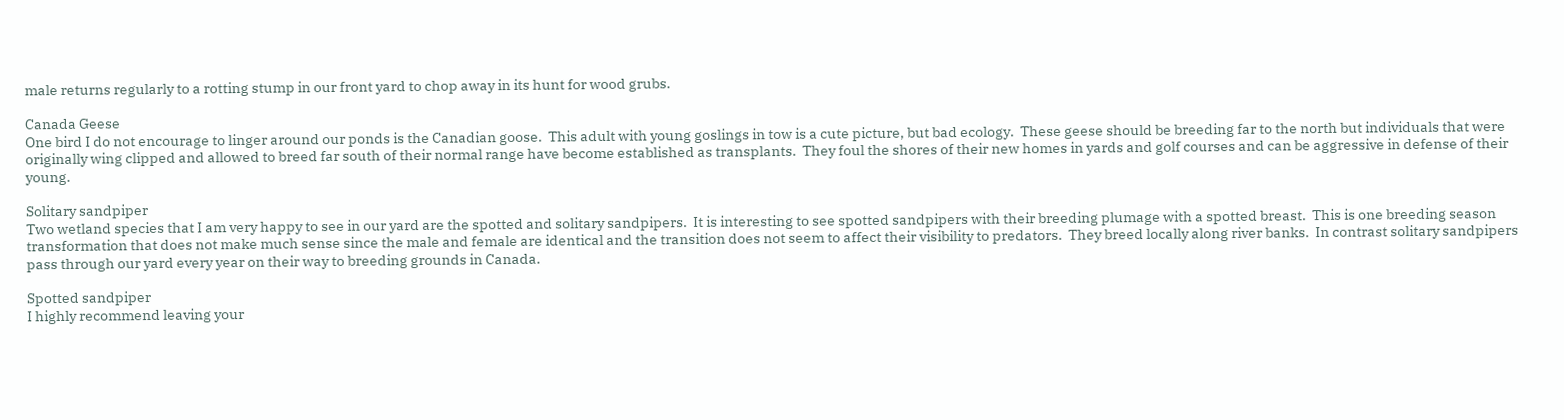male returns regularly to a rotting stump in our front yard to chop away in its hunt for wood grubs.

Canada Geese
One bird I do not encourage to linger around our ponds is the Canadian goose.  This adult with young goslings in tow is a cute picture, but bad ecology.  These geese should be breeding far to the north but individuals that were originally wing clipped and allowed to breed far south of their normal range have become established as transplants.  They foul the shores of their new homes in yards and golf courses and can be aggressive in defense of their young.

Solitary sandpiper
Two wetland species that I am very happy to see in our yard are the spotted and solitary sandpipers.  It is interesting to see spotted sandpipers with their breeding plumage with a spotted breast.  This is one breeding season transformation that does not make much sense since the male and female are identical and the transition does not seem to affect their visibility to predators.  They breed locally along river banks.  In contrast solitary sandpipers pass through our yard every year on their way to breeding grounds in Canada.

Spotted sandpiper
I highly recommend leaving your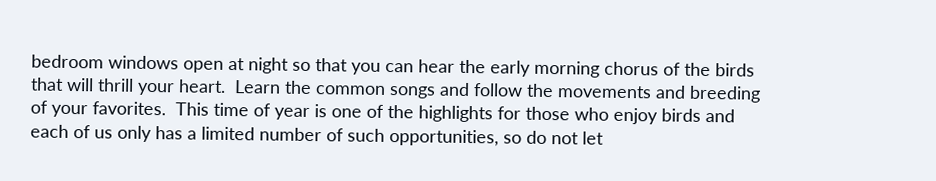bedroom windows open at night so that you can hear the early morning chorus of the birds that will thrill your heart.  Learn the common songs and follow the movements and breeding of your favorites.  This time of year is one of the highlights for those who enjoy birds and each of us only has a limited number of such opportunities, so do not let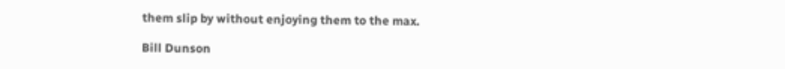them slip by without enjoying them to the max.

Bill Dunson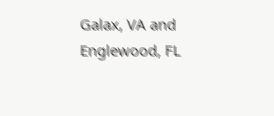Galax, VA and Englewood, FL